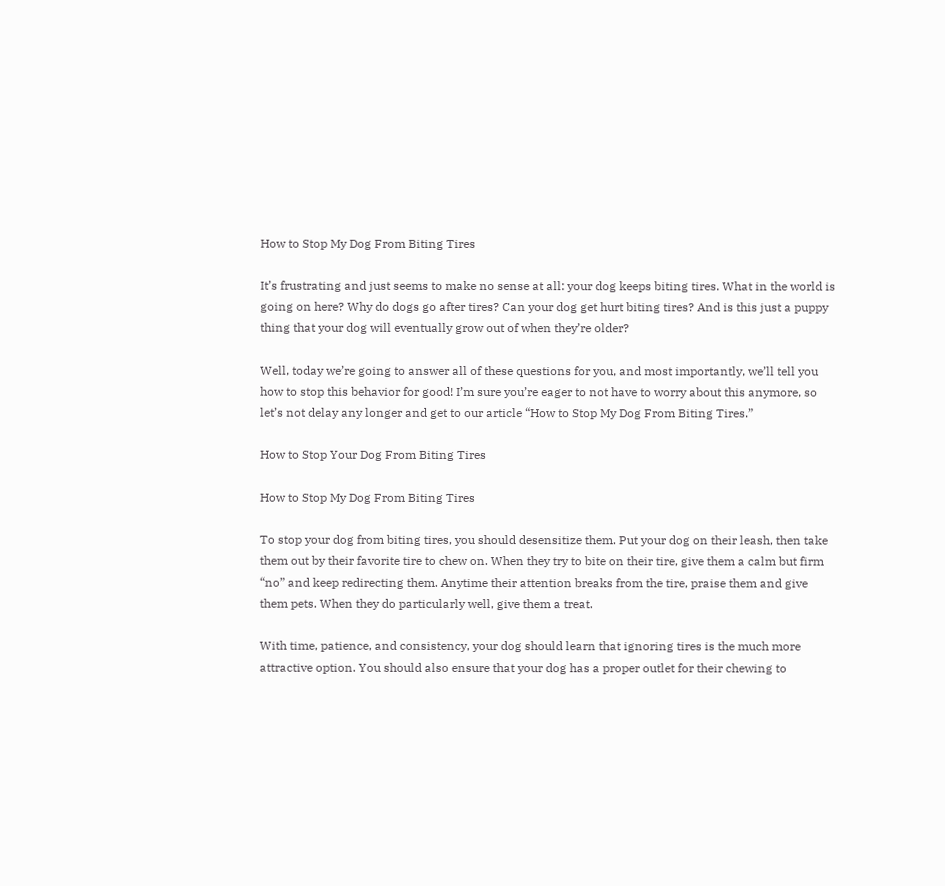How to Stop My Dog From Biting Tires

It’s frustrating and just seems to make no sense at all: your dog keeps biting tires. What in the world is going on here? Why do dogs go after tires? Can your dog get hurt biting tires? And is this just a puppy thing that your dog will eventually grow out of when they’re older?

Well, today we’re going to answer all of these questions for you, and most importantly, we’ll tell you how to stop this behavior for good! I’m sure you’re eager to not have to worry about this anymore, so let’s not delay any longer and get to our article “How to Stop My Dog From Biting Tires.”

How to Stop Your Dog From Biting Tires

How to Stop My Dog From Biting Tires

To stop your dog from biting tires, you should desensitize them. Put your dog on their leash, then take them out by their favorite tire to chew on. When they try to bite on their tire, give them a calm but firm “no” and keep redirecting them. Anytime their attention breaks from the tire, praise them and give them pets. When they do particularly well, give them a treat.

With time, patience, and consistency, your dog should learn that ignoring tires is the much more attractive option. You should also ensure that your dog has a proper outlet for their chewing to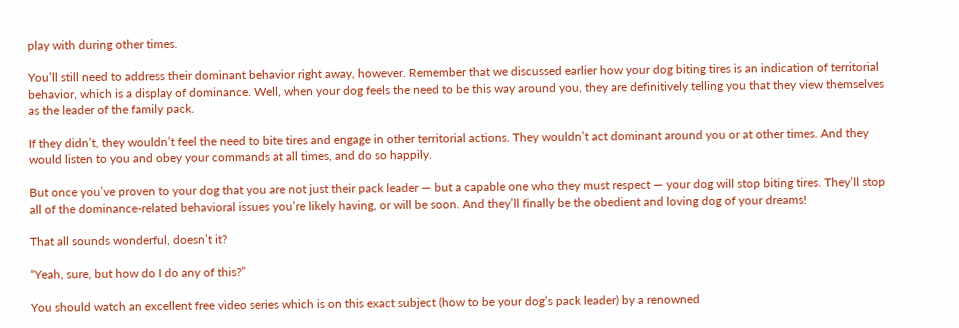play with during other times.

You’ll still need to address their dominant behavior right away, however. Remember that we discussed earlier how your dog biting tires is an indication of territorial behavior, which is a display of dominance. Well, when your dog feels the need to be this way around you, they are definitively telling you that they view themselves as the leader of the family pack.

If they didn’t, they wouldn’t feel the need to bite tires and engage in other territorial actions. They wouldn’t act dominant around you or at other times. And they would listen to you and obey your commands at all times, and do so happily.

But once you’ve proven to your dog that you are not just their pack leader — but a capable one who they must respect — your dog will stop biting tires. They’ll stop all of the dominance-related behavioral issues you’re likely having, or will be soon. And they’ll finally be the obedient and loving dog of your dreams!

That all sounds wonderful, doesn’t it?

“Yeah, sure, but how do I do any of this?”

You should watch an excellent free video series which is on this exact subject (how to be your dog’s pack leader) by a renowned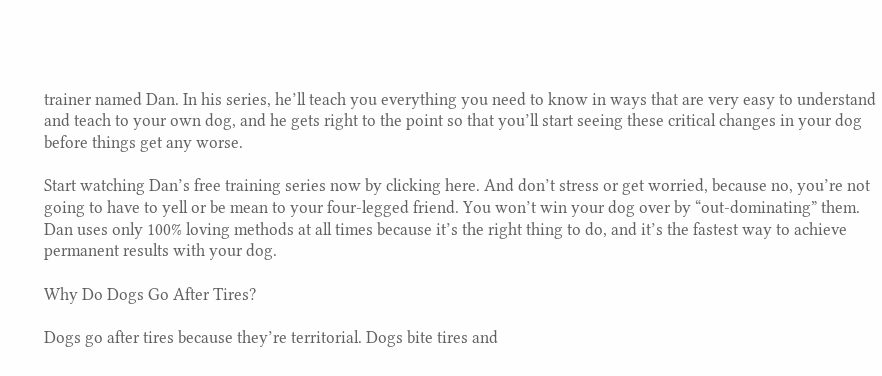trainer named Dan. In his series, he’ll teach you everything you need to know in ways that are very easy to understand and teach to your own dog, and he gets right to the point so that you’ll start seeing these critical changes in your dog before things get any worse.

Start watching Dan’s free training series now by clicking here. And don’t stress or get worried, because no, you’re not going to have to yell or be mean to your four-legged friend. You won’t win your dog over by “out-dominating” them. Dan uses only 100% loving methods at all times because it’s the right thing to do, and it’s the fastest way to achieve permanent results with your dog.

Why Do Dogs Go After Tires?

Dogs go after tires because they’re territorial. Dogs bite tires and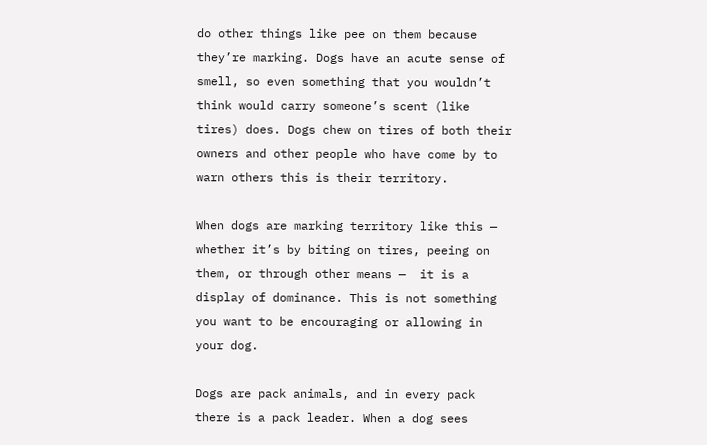do other things like pee on them because they’re marking. Dogs have an acute sense of smell, so even something that you wouldn’t think would carry someone’s scent (like tires) does. Dogs chew on tires of both their owners and other people who have come by to warn others this is their territory.

When dogs are marking territory like this — whether it’s by biting on tires, peeing on them, or through other means —  it is a display of dominance. This is not something you want to be encouraging or allowing in your dog.

Dogs are pack animals, and in every pack there is a pack leader. When a dog sees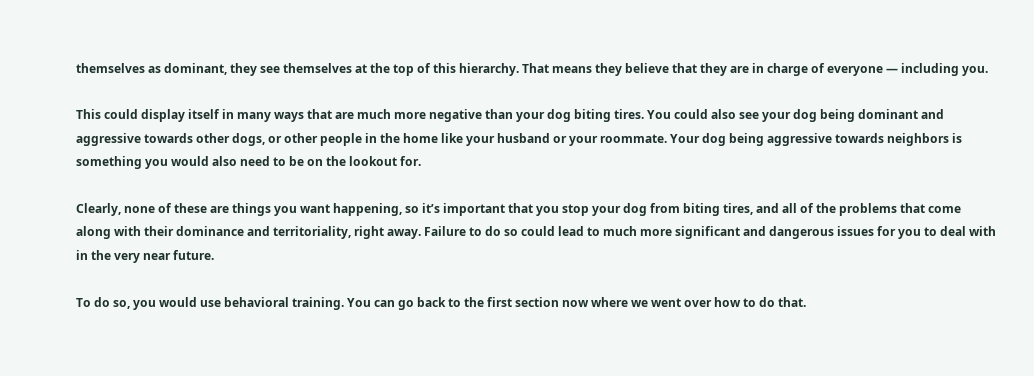themselves as dominant, they see themselves at the top of this hierarchy. That means they believe that they are in charge of everyone — including you.

This could display itself in many ways that are much more negative than your dog biting tires. You could also see your dog being dominant and aggressive towards other dogs, or other people in the home like your husband or your roommate. Your dog being aggressive towards neighbors is something you would also need to be on the lookout for.

Clearly, none of these are things you want happening, so it’s important that you stop your dog from biting tires, and all of the problems that come along with their dominance and territoriality, right away. Failure to do so could lead to much more significant and dangerous issues for you to deal with in the very near future.

To do so, you would use behavioral training. You can go back to the first section now where we went over how to do that.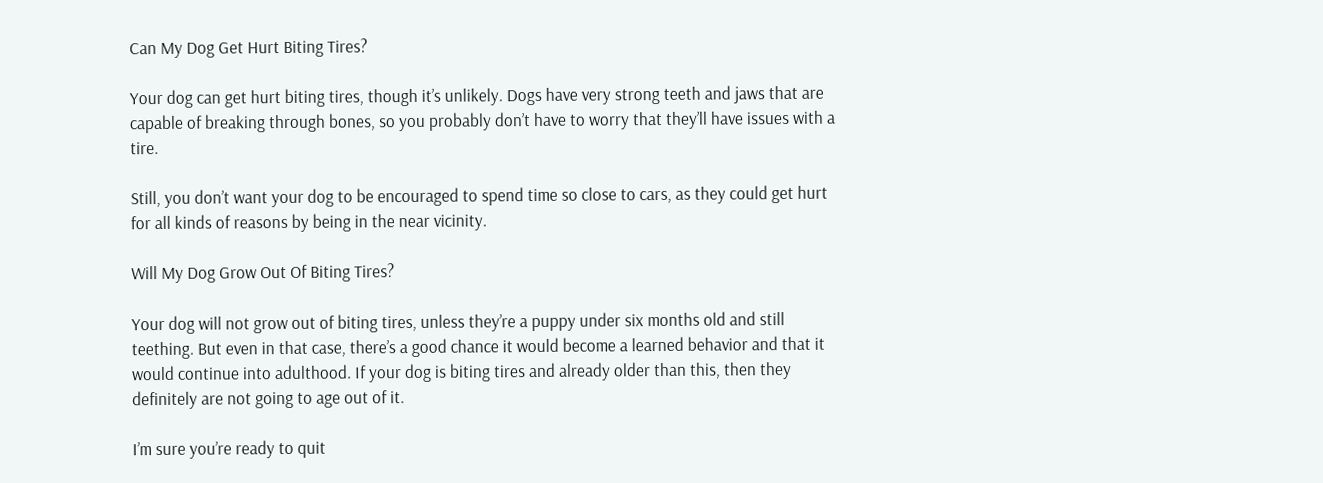Can My Dog Get Hurt Biting Tires?

Your dog can get hurt biting tires, though it’s unlikely. Dogs have very strong teeth and jaws that are capable of breaking through bones, so you probably don’t have to worry that they’ll have issues with a tire.

Still, you don’t want your dog to be encouraged to spend time so close to cars, as they could get hurt for all kinds of reasons by being in the near vicinity.

Will My Dog Grow Out Of Biting Tires?

Your dog will not grow out of biting tires, unless they’re a puppy under six months old and still teething. But even in that case, there’s a good chance it would become a learned behavior and that it would continue into adulthood. If your dog is biting tires and already older than this, then they definitely are not going to age out of it.

I’m sure you’re ready to quit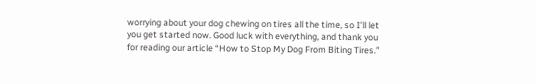worrying about your dog chewing on tires all the time, so I’ll let you get started now. Good luck with everything, and thank you for reading our article “How to Stop My Dog From Biting Tires.”